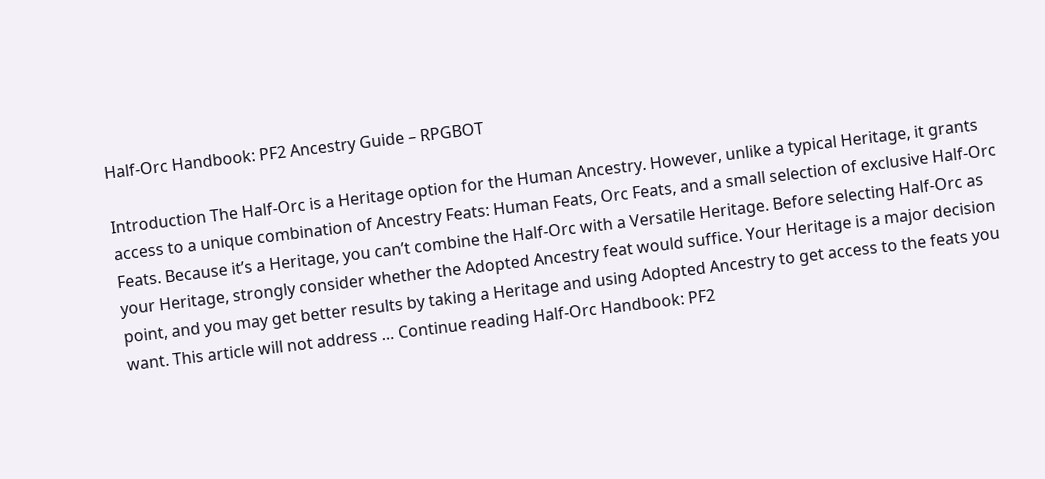Half-Orc Handbook: PF2 Ancestry Guide – RPGBOT

Introduction The Half-Orc is a Heritage option for the Human Ancestry. However, unlike a typical Heritage, it grants access to a unique combination of Ancestry Feats: Human Feats, Orc Feats, and a small selection of exclusive Half-Orc Feats. Because it’s a Heritage, you can’t combine the Half-Orc with a Versatile Heritage. Before selecting Half-Orc as your Heritage, strongly consider whether the Adopted Ancestry feat would suffice. Your Heritage is a major decision point, and you may get better results by taking a Heritage and using Adopted Ancestry to get access to the feats you want. This article will not address … Continue reading Half-Orc Handbook: PF2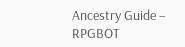Ancestry Guide – RPGBOT